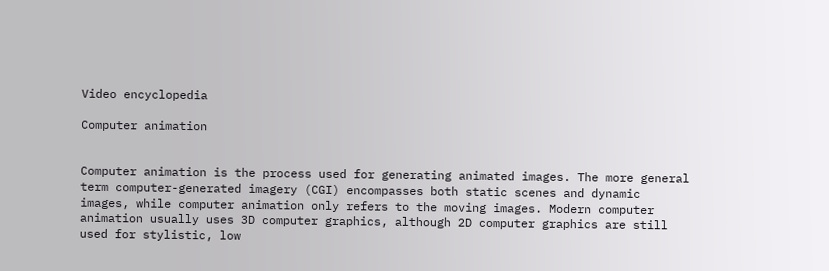Video encyclopedia

Computer animation


Computer animation is the process used for generating animated images. The more general term computer-generated imagery (CGI) encompasses both static scenes and dynamic images, while computer animation only refers to the moving images. Modern computer animation usually uses 3D computer graphics, although 2D computer graphics are still used for stylistic, low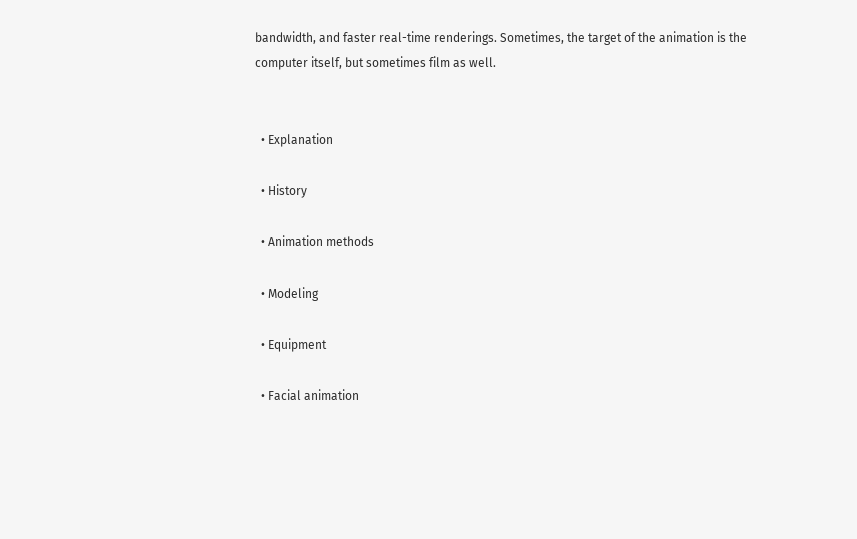bandwidth, and faster real-time renderings. Sometimes, the target of the animation is the computer itself, but sometimes film as well.


  • Explanation

  • History

  • Animation methods

  • Modeling

  • Equipment

  • Facial animation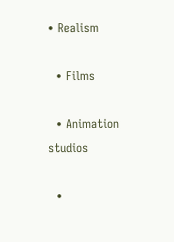• Realism

  • Films

  • Animation studios

  •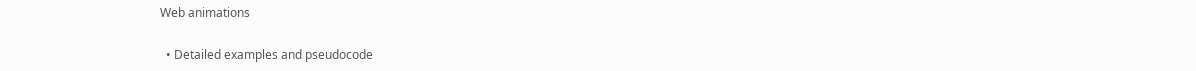Web animations

  • Detailed examples and pseudocode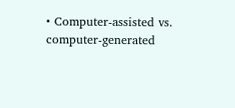• Computer-assisted vs. computer-generated